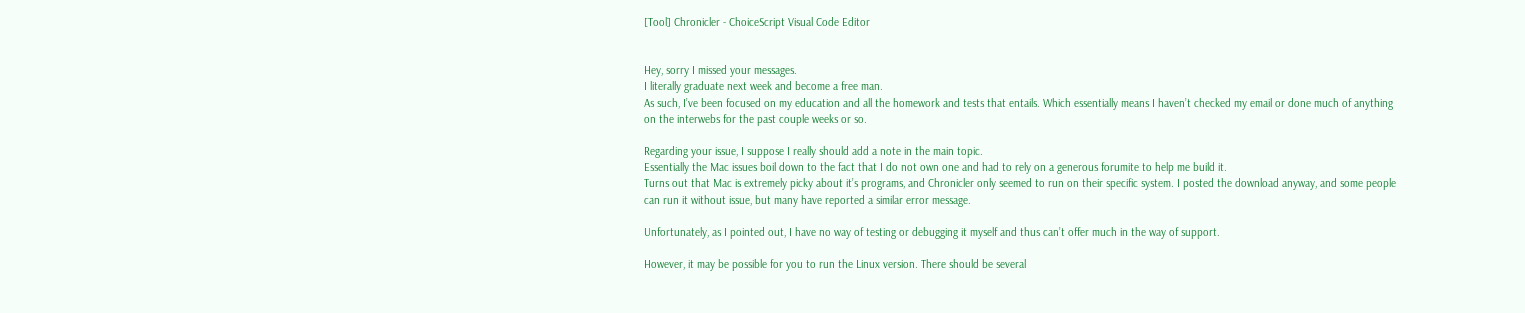[Tool] Chronicler - ChoiceScript Visual Code Editor


Hey, sorry I missed your messages.
I literally graduate next week and become a free man.
As such, I’ve been focused on my education and all the homework and tests that entails. Which essentially means I haven’t checked my email or done much of anything on the interwebs for the past couple weeks or so.

Regarding your issue, I suppose I really should add a note in the main topic.
Essentially the Mac issues boil down to the fact that I do not own one and had to rely on a generous forumite to help me build it.
Turns out that Mac is extremely picky about it’s programs, and Chronicler only seemed to run on their specific system. I posted the download anyway, and some people can run it without issue, but many have reported a similar error message.

Unfortunately, as I pointed out, I have no way of testing or debugging it myself and thus can’t offer much in the way of support.

However, it may be possible for you to run the Linux version. There should be several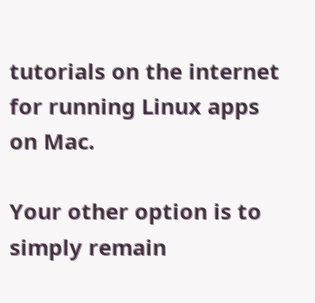tutorials on the internet for running Linux apps on Mac.

Your other option is to simply remain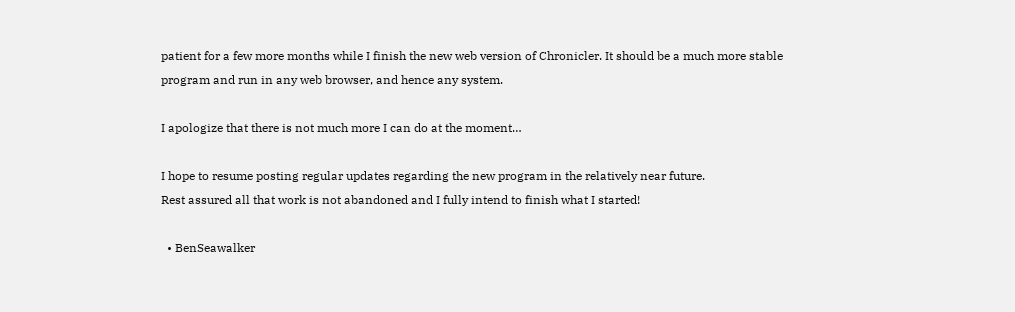patient for a few more months while I finish the new web version of Chronicler. It should be a much more stable program and run in any web browser, and hence any system.

I apologize that there is not much more I can do at the moment…

I hope to resume posting regular updates regarding the new program in the relatively near future.
Rest assured all that work is not abandoned and I fully intend to finish what I started!

  • BenSeawalker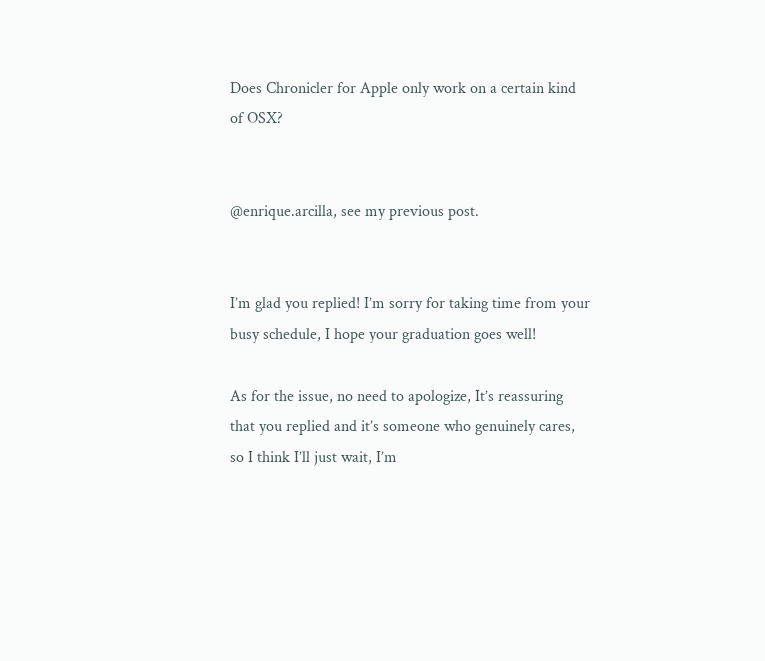Does Chronicler for Apple only work on a certain kind of OSX?


@enrique.arcilla, see my previous post.


I’m glad you replied! I’m sorry for taking time from your busy schedule, I hope your graduation goes well!

As for the issue, no need to apologize, It’s reassuring that you replied and it’s someone who genuinely cares, so I think I’ll just wait, I’m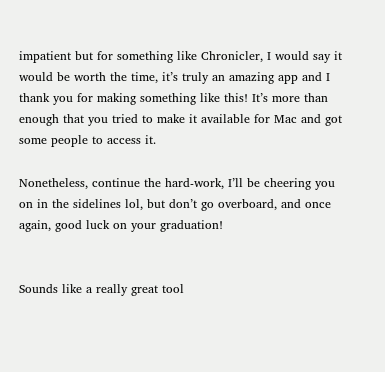impatient but for something like Chronicler, I would say it would be worth the time, it’s truly an amazing app and I thank you for making something like this! It’s more than enough that you tried to make it available for Mac and got some people to access it.

Nonetheless, continue the hard-work, I’ll be cheering you on in the sidelines lol, but don’t go overboard, and once again, good luck on your graduation!


Sounds like a really great tool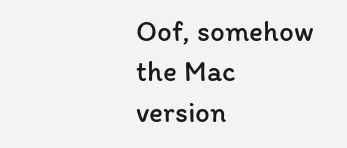Oof, somehow the Mac version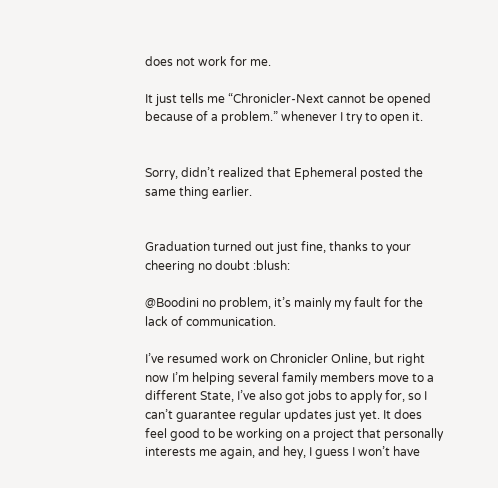does not work for me.

It just tells me “Chronicler-Next cannot be opened because of a problem.” whenever I try to open it.


Sorry, didn’t realized that Ephemeral posted the same thing earlier.


Graduation turned out just fine, thanks to your cheering no doubt :blush:

@Boodini no problem, it’s mainly my fault for the lack of communication.

I’ve resumed work on Chronicler Online, but right now I’m helping several family members move to a different State, I’ve also got jobs to apply for, so I can’t guarantee regular updates just yet. It does feel good to be working on a project that personally interests me again, and hey, I guess I won’t have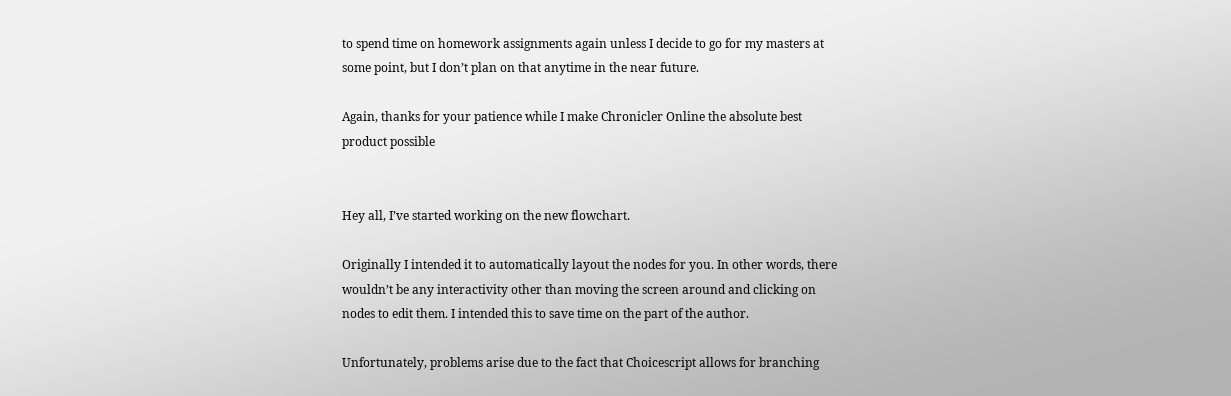to spend time on homework assignments again unless I decide to go for my masters at some point, but I don’t plan on that anytime in the near future.

Again, thanks for your patience while I make Chronicler Online the absolute best product possible


Hey all, I’ve started working on the new flowchart.

Originally I intended it to automatically layout the nodes for you. In other words, there wouldn’t be any interactivity other than moving the screen around and clicking on nodes to edit them. I intended this to save time on the part of the author.

Unfortunately, problems arise due to the fact that Choicescript allows for branching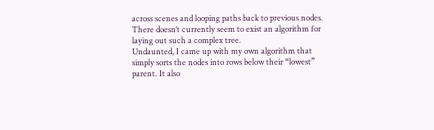across scenes and looping paths back to previous nodes.
There doesn’t currently seem to exist an algorithm for laying out such a complex tree.
Undaunted, I came up with my own algorithm that simply sorts the nodes into rows below their “lowest” parent. It also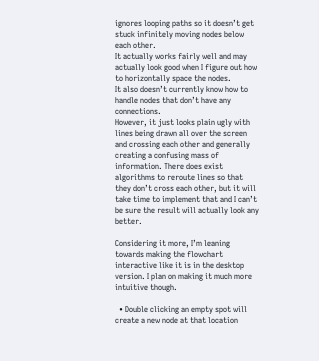ignores looping paths so it doesn’t get stuck infinitely moving nodes below each other.
It actually works fairly well and may actually look good when I figure out how to horizontally space the nodes.
It also doesn’t currently know how to handle nodes that don’t have any connections.
However, it just looks plain ugly with lines being drawn all over the screen and crossing each other and generally creating a confusing mass of information. There does exist algorithms to reroute lines so that they don’t cross each other, but it will take time to implement that and I can’t be sure the result will actually look any better.

Considering it more, I’m leaning towards making the flowchart interactive like it is in the desktop version. I plan on making it much more intuitive though.

  • Double clicking an empty spot will create a new node at that location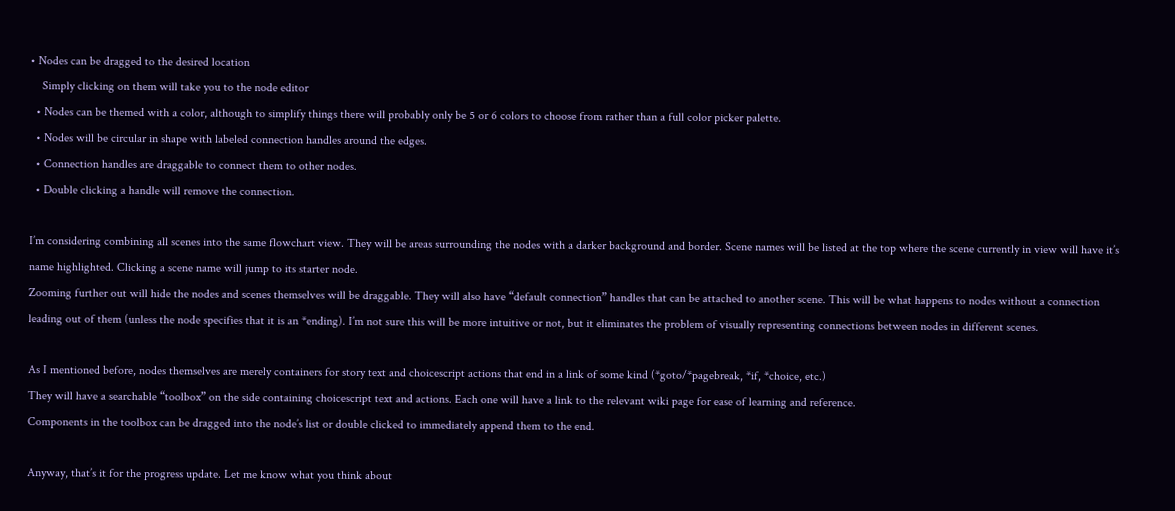• Nodes can be dragged to the desired location
    Simply clicking on them will take you to the node editor
  • Nodes can be themed with a color, although to simplify things there will probably only be 5 or 6 colors to choose from rather than a full color picker palette.
  • Nodes will be circular in shape with labeled connection handles around the edges.
  • Connection handles are draggable to connect them to other nodes.
  • Double clicking a handle will remove the connection.

I’m considering combining all scenes into the same flowchart view. They will be areas surrounding the nodes with a darker background and border. Scene names will be listed at the top where the scene currently in view will have it’s name highlighted. Clicking a scene name will jump to its starter node.
Zooming further out will hide the nodes and scenes themselves will be draggable. They will also have “default connection” handles that can be attached to another scene. This will be what happens to nodes without a connection leading out of them (unless the node specifies that it is an *ending). I’m not sure this will be more intuitive or not, but it eliminates the problem of visually representing connections between nodes in different scenes.

As I mentioned before, nodes themselves are merely containers for story text and choicescript actions that end in a link of some kind (*goto/*pagebreak, *if, *choice, etc.)
They will have a searchable “toolbox” on the side containing choicescript text and actions. Each one will have a link to the relevant wiki page for ease of learning and reference.
Components in the toolbox can be dragged into the node’s list or double clicked to immediately append them to the end.

Anyway, that’s it for the progress update. Let me know what you think about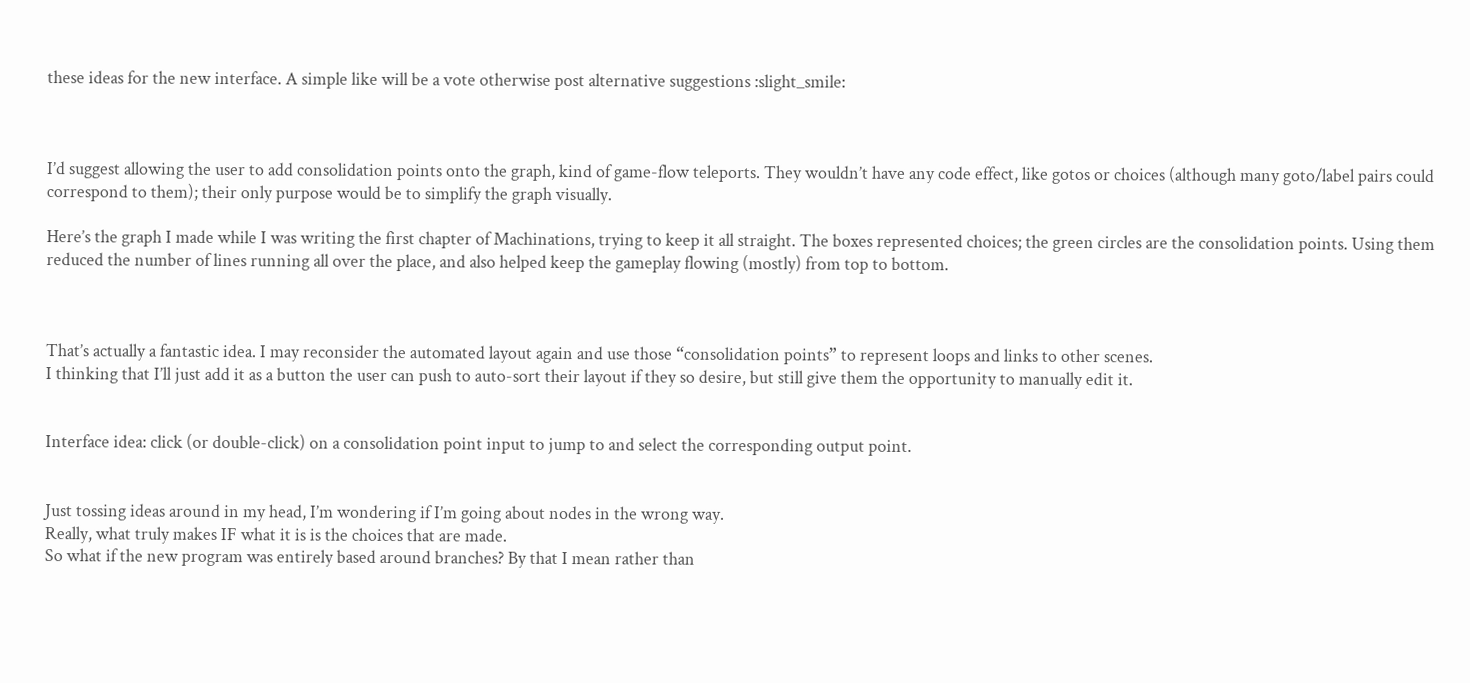these ideas for the new interface. A simple like will be a vote otherwise post alternative suggestions :slight_smile:



I’d suggest allowing the user to add consolidation points onto the graph, kind of game-flow teleports. They wouldn’t have any code effect, like gotos or choices (although many goto/label pairs could correspond to them); their only purpose would be to simplify the graph visually.

Here’s the graph I made while I was writing the first chapter of Machinations, trying to keep it all straight. The boxes represented choices; the green circles are the consolidation points. Using them reduced the number of lines running all over the place, and also helped keep the gameplay flowing (mostly) from top to bottom.



That’s actually a fantastic idea. I may reconsider the automated layout again and use those “consolidation points” to represent loops and links to other scenes.
I thinking that I’ll just add it as a button the user can push to auto-sort their layout if they so desire, but still give them the opportunity to manually edit it.


Interface idea: click (or double-click) on a consolidation point input to jump to and select the corresponding output point.


Just tossing ideas around in my head, I’m wondering if I’m going about nodes in the wrong way.
Really, what truly makes IF what it is is the choices that are made.
So what if the new program was entirely based around branches? By that I mean rather than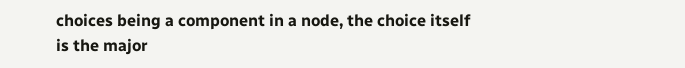choices being a component in a node, the choice itself is the major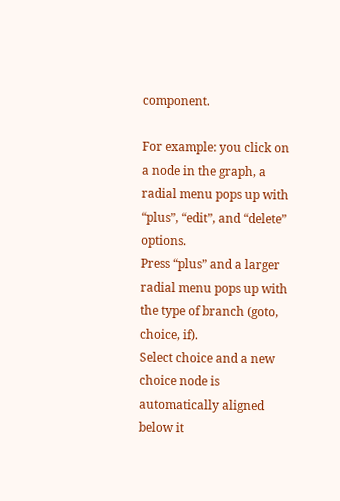component.

For example: you click on a node in the graph, a radial menu pops up with “plus”, “edit”, and “delete” options.
Press “plus” and a larger radial menu pops up with the type of branch (goto, choice, if).
Select choice and a new choice node is automatically aligned below it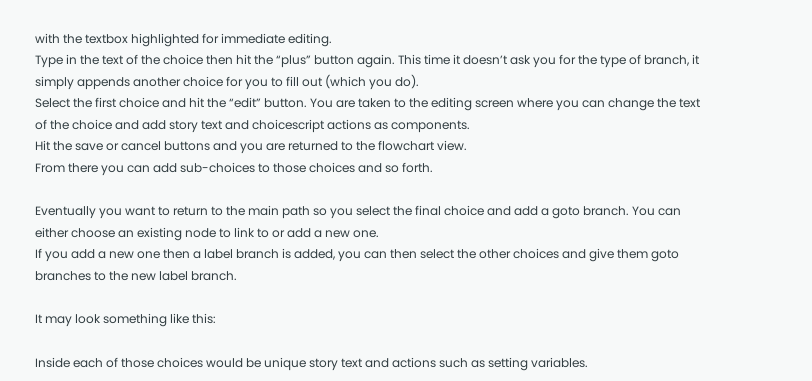with the textbox highlighted for immediate editing.
Type in the text of the choice then hit the “plus” button again. This time it doesn’t ask you for the type of branch, it simply appends another choice for you to fill out (which you do).
Select the first choice and hit the “edit” button. You are taken to the editing screen where you can change the text of the choice and add story text and choicescript actions as components.
Hit the save or cancel buttons and you are returned to the flowchart view.
From there you can add sub-choices to those choices and so forth.

Eventually you want to return to the main path so you select the final choice and add a goto branch. You can either choose an existing node to link to or add a new one.
If you add a new one then a label branch is added, you can then select the other choices and give them goto branches to the new label branch.

It may look something like this:

Inside each of those choices would be unique story text and actions such as setting variables.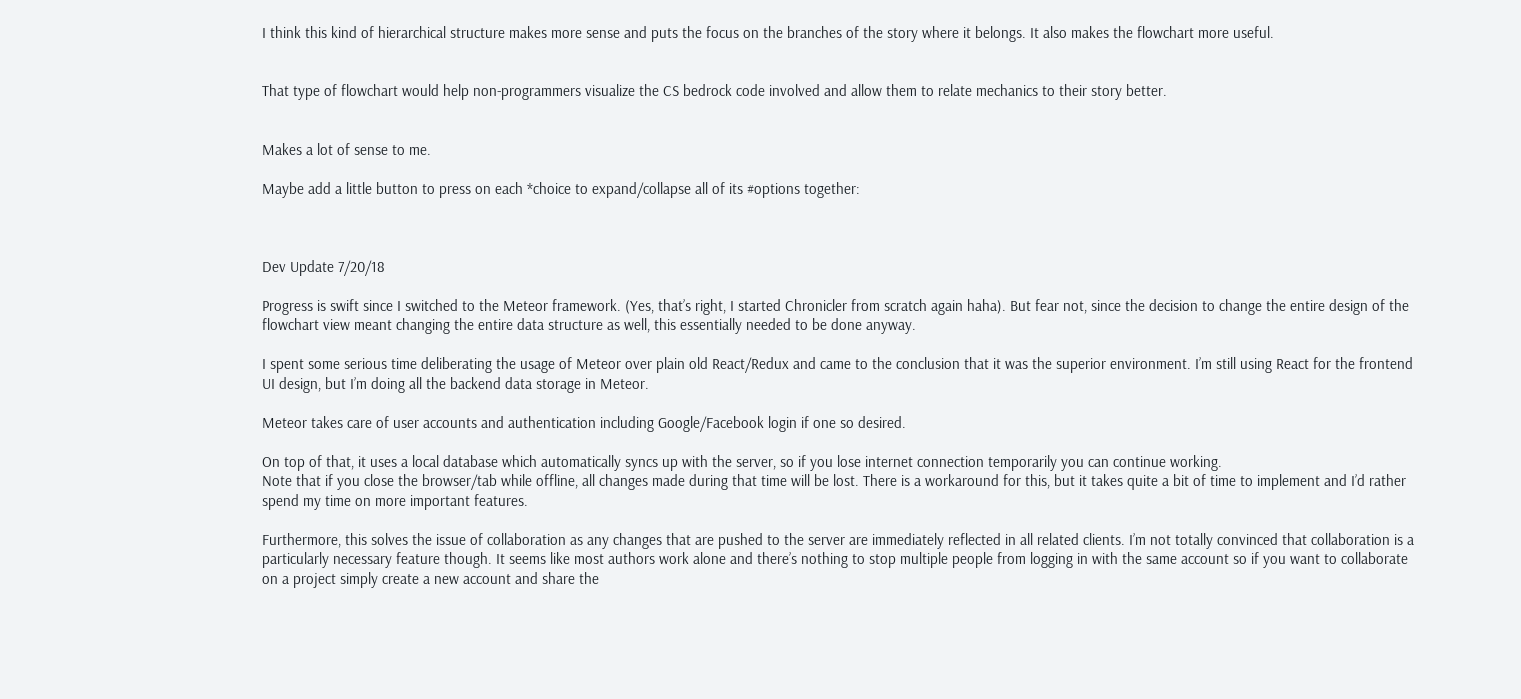I think this kind of hierarchical structure makes more sense and puts the focus on the branches of the story where it belongs. It also makes the flowchart more useful.


That type of flowchart would help non-programmers visualize the CS bedrock code involved and allow them to relate mechanics to their story better.


Makes a lot of sense to me.

Maybe add a little button to press on each *choice to expand/collapse all of its #options together:



Dev Update 7/20/18

Progress is swift since I switched to the Meteor framework. (Yes, that’s right, I started Chronicler from scratch again haha). But fear not, since the decision to change the entire design of the flowchart view meant changing the entire data structure as well, this essentially needed to be done anyway.

I spent some serious time deliberating the usage of Meteor over plain old React/Redux and came to the conclusion that it was the superior environment. I’m still using React for the frontend UI design, but I’m doing all the backend data storage in Meteor.

Meteor takes care of user accounts and authentication including Google/Facebook login if one so desired.

On top of that, it uses a local database which automatically syncs up with the server, so if you lose internet connection temporarily you can continue working.
Note that if you close the browser/tab while offline, all changes made during that time will be lost. There is a workaround for this, but it takes quite a bit of time to implement and I’d rather spend my time on more important features.

Furthermore, this solves the issue of collaboration as any changes that are pushed to the server are immediately reflected in all related clients. I’m not totally convinced that collaboration is a particularly necessary feature though. It seems like most authors work alone and there’s nothing to stop multiple people from logging in with the same account so if you want to collaborate on a project simply create a new account and share the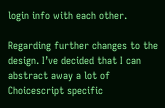login info with each other.

Regarding further changes to the design. I’ve decided that I can abstract away a lot of Choicescript specific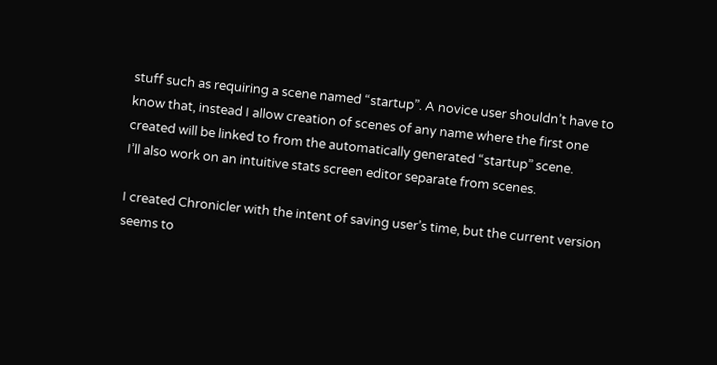stuff such as requiring a scene named “startup”. A novice user shouldn’t have to know that, instead I allow creation of scenes of any name where the first one created will be linked to from the automatically generated “startup” scene.
I’ll also work on an intuitive stats screen editor separate from scenes.

I created Chronicler with the intent of saving user’s time, but the current version seems to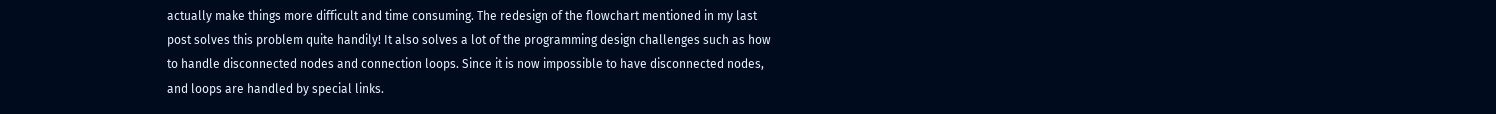actually make things more difficult and time consuming. The redesign of the flowchart mentioned in my last post solves this problem quite handily! It also solves a lot of the programming design challenges such as how to handle disconnected nodes and connection loops. Since it is now impossible to have disconnected nodes, and loops are handled by special links.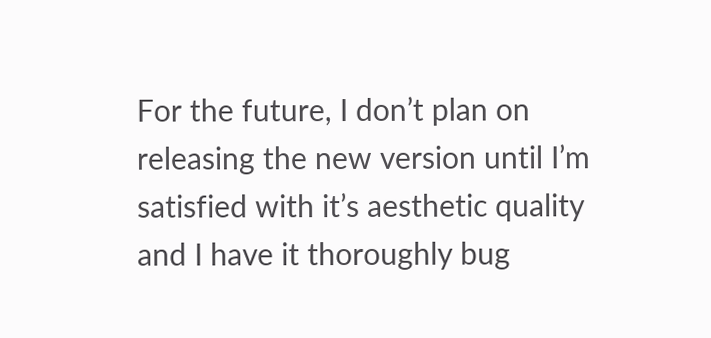For the future, I don’t plan on releasing the new version until I’m satisfied with it’s aesthetic quality and I have it thoroughly bug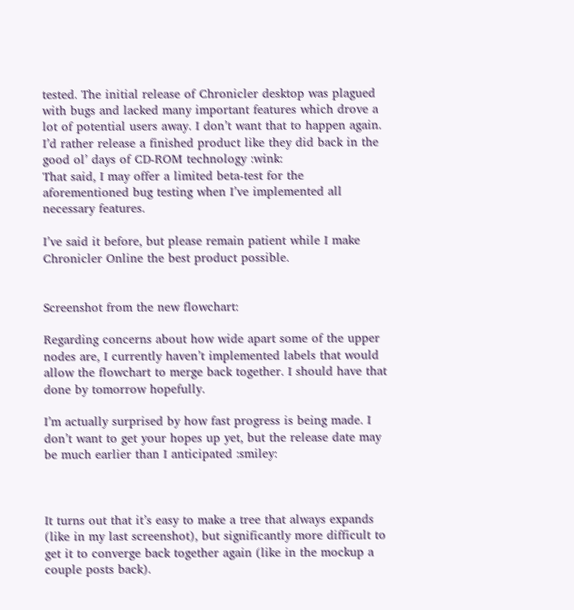tested. The initial release of Chronicler desktop was plagued with bugs and lacked many important features which drove a lot of potential users away. I don’t want that to happen again. I’d rather release a finished product like they did back in the good ol’ days of CD-ROM technology :wink:
That said, I may offer a limited beta-test for the aforementioned bug testing when I’ve implemented all necessary features.

I’ve said it before, but please remain patient while I make Chronicler Online the best product possible.


Screenshot from the new flowchart:

Regarding concerns about how wide apart some of the upper nodes are, I currently haven’t implemented labels that would allow the flowchart to merge back together. I should have that done by tomorrow hopefully.

I’m actually surprised by how fast progress is being made. I don’t want to get your hopes up yet, but the release date may be much earlier than I anticipated :smiley:



It turns out that it’s easy to make a tree that always expands (like in my last screenshot), but significantly more difficult to get it to converge back together again (like in the mockup a couple posts back).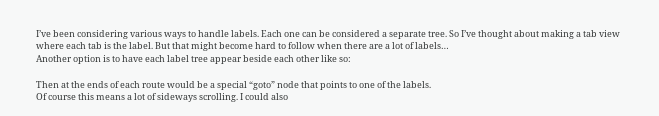I’ve been considering various ways to handle labels. Each one can be considered a separate tree. So I’ve thought about making a tab view where each tab is the label. But that might become hard to follow when there are a lot of labels…
Another option is to have each label tree appear beside each other like so:

Then at the ends of each route would be a special “goto” node that points to one of the labels.
Of course this means a lot of sideways scrolling. I could also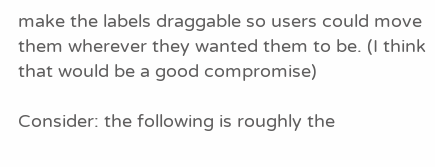make the labels draggable so users could move them wherever they wanted them to be. (I think that would be a good compromise)

Consider: the following is roughly the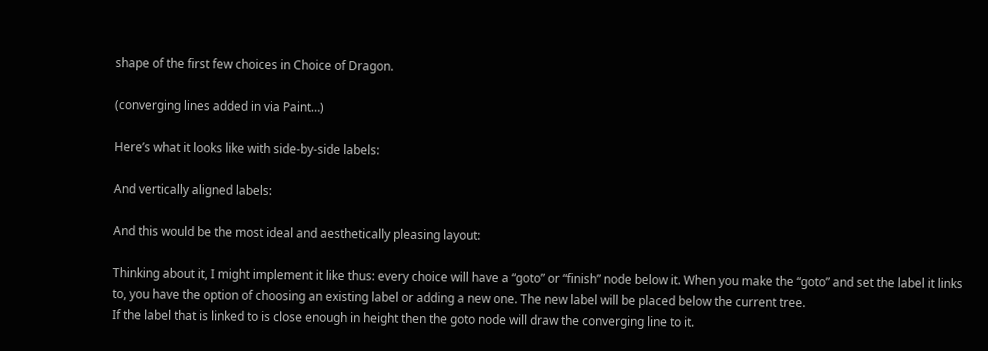shape of the first few choices in Choice of Dragon.

(converging lines added in via Paint…)

Here’s what it looks like with side-by-side labels:

And vertically aligned labels:

And this would be the most ideal and aesthetically pleasing layout:

Thinking about it, I might implement it like thus: every choice will have a “goto” or “finish” node below it. When you make the “goto” and set the label it links to, you have the option of choosing an existing label or adding a new one. The new label will be placed below the current tree.
If the label that is linked to is close enough in height then the goto node will draw the converging line to it.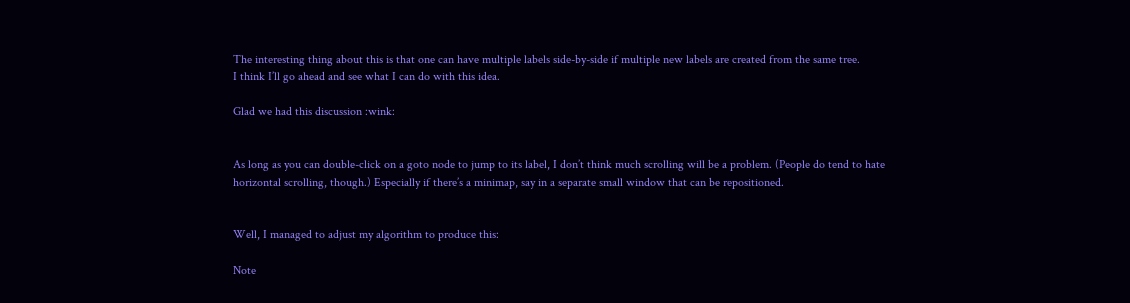The interesting thing about this is that one can have multiple labels side-by-side if multiple new labels are created from the same tree.
I think I’ll go ahead and see what I can do with this idea.

Glad we had this discussion :wink:


As long as you can double-click on a goto node to jump to its label, I don’t think much scrolling will be a problem. (People do tend to hate horizontal scrolling, though.) Especially if there’s a minimap, say in a separate small window that can be repositioned.


Well, I managed to adjust my algorithm to produce this:

Note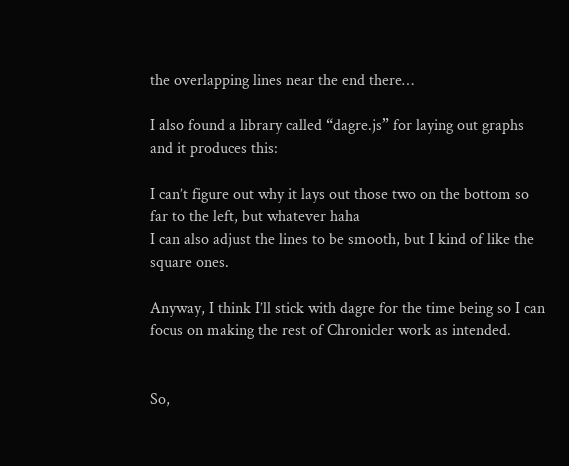the overlapping lines near the end there…

I also found a library called “dagre.js” for laying out graphs and it produces this:

I can’t figure out why it lays out those two on the bottom so far to the left, but whatever haha
I can also adjust the lines to be smooth, but I kind of like the square ones.

Anyway, I think I’ll stick with dagre for the time being so I can focus on making the rest of Chronicler work as intended.


So,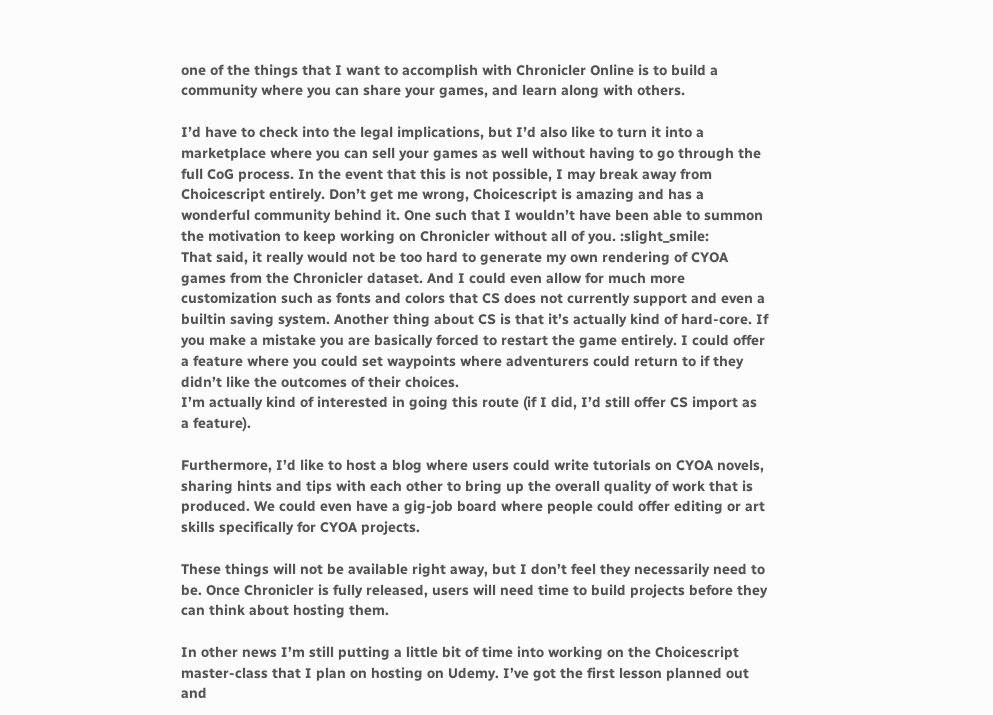one of the things that I want to accomplish with Chronicler Online is to build a community where you can share your games, and learn along with others.

I’d have to check into the legal implications, but I’d also like to turn it into a marketplace where you can sell your games as well without having to go through the full CoG process. In the event that this is not possible, I may break away from Choicescript entirely. Don’t get me wrong, Choicescript is amazing and has a wonderful community behind it. One such that I wouldn’t have been able to summon the motivation to keep working on Chronicler without all of you. :slight_smile:
That said, it really would not be too hard to generate my own rendering of CYOA games from the Chronicler dataset. And I could even allow for much more customization such as fonts and colors that CS does not currently support and even a builtin saving system. Another thing about CS is that it’s actually kind of hard-core. If you make a mistake you are basically forced to restart the game entirely. I could offer a feature where you could set waypoints where adventurers could return to if they didn’t like the outcomes of their choices.
I’m actually kind of interested in going this route (if I did, I’d still offer CS import as a feature).

Furthermore, I’d like to host a blog where users could write tutorials on CYOA novels, sharing hints and tips with each other to bring up the overall quality of work that is produced. We could even have a gig-job board where people could offer editing or art skills specifically for CYOA projects.

These things will not be available right away, but I don’t feel they necessarily need to be. Once Chronicler is fully released, users will need time to build projects before they can think about hosting them.

In other news I’m still putting a little bit of time into working on the Choicescript master-class that I plan on hosting on Udemy. I’ve got the first lesson planned out and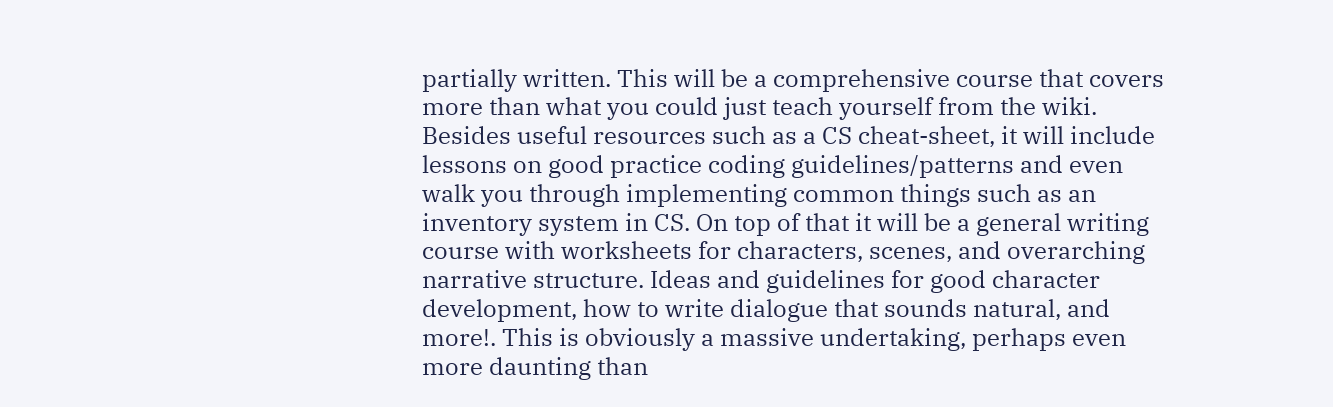partially written. This will be a comprehensive course that covers more than what you could just teach yourself from the wiki. Besides useful resources such as a CS cheat-sheet, it will include lessons on good practice coding guidelines/patterns and even walk you through implementing common things such as an inventory system in CS. On top of that it will be a general writing course with worksheets for characters, scenes, and overarching narrative structure. Ideas and guidelines for good character development, how to write dialogue that sounds natural, and more!. This is obviously a massive undertaking, perhaps even more daunting than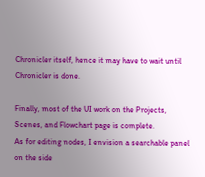Chronicler itself, hence it may have to wait until Chronicler is done.

Finally, most of the UI work on the Projects, Scenes, and Flowchart page is complete.
As for editing nodes, I envision a searchable panel on the side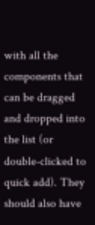with all the components that can be dragged and dropped into the list (or double-clicked to quick add). They should also have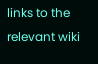links to the relevant wiki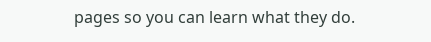pages so you can learn what they do.